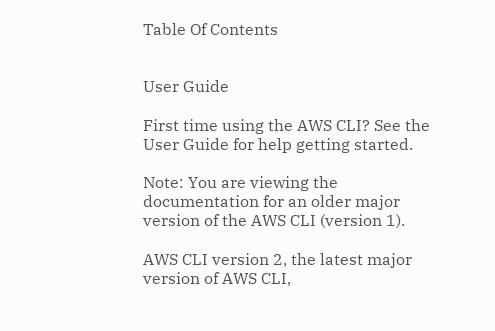Table Of Contents


User Guide

First time using the AWS CLI? See the User Guide for help getting started.

Note: You are viewing the documentation for an older major version of the AWS CLI (version 1).

AWS CLI version 2, the latest major version of AWS CLI,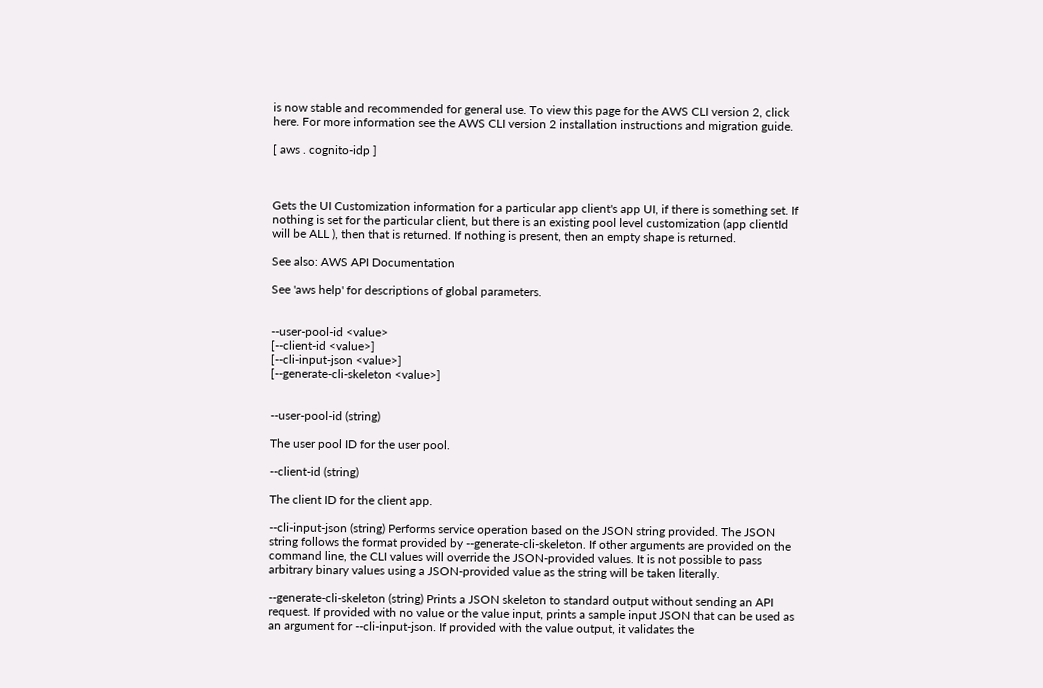is now stable and recommended for general use. To view this page for the AWS CLI version 2, click here. For more information see the AWS CLI version 2 installation instructions and migration guide.

[ aws . cognito-idp ]



Gets the UI Customization information for a particular app client's app UI, if there is something set. If nothing is set for the particular client, but there is an existing pool level customization (app clientId will be ALL ), then that is returned. If nothing is present, then an empty shape is returned.

See also: AWS API Documentation

See 'aws help' for descriptions of global parameters.


--user-pool-id <value>
[--client-id <value>]
[--cli-input-json <value>]
[--generate-cli-skeleton <value>]


--user-pool-id (string)

The user pool ID for the user pool.

--client-id (string)

The client ID for the client app.

--cli-input-json (string) Performs service operation based on the JSON string provided. The JSON string follows the format provided by --generate-cli-skeleton. If other arguments are provided on the command line, the CLI values will override the JSON-provided values. It is not possible to pass arbitrary binary values using a JSON-provided value as the string will be taken literally.

--generate-cli-skeleton (string) Prints a JSON skeleton to standard output without sending an API request. If provided with no value or the value input, prints a sample input JSON that can be used as an argument for --cli-input-json. If provided with the value output, it validates the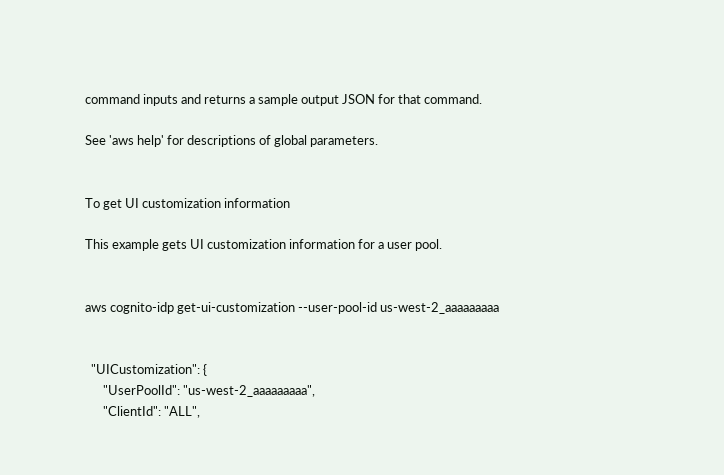command inputs and returns a sample output JSON for that command.

See 'aws help' for descriptions of global parameters.


To get UI customization information

This example gets UI customization information for a user pool.


aws cognito-idp get-ui-customization --user-pool-id us-west-2_aaaaaaaaa


  "UICustomization": {
      "UserPoolId": "us-west-2_aaaaaaaaa",
      "ClientId": "ALL",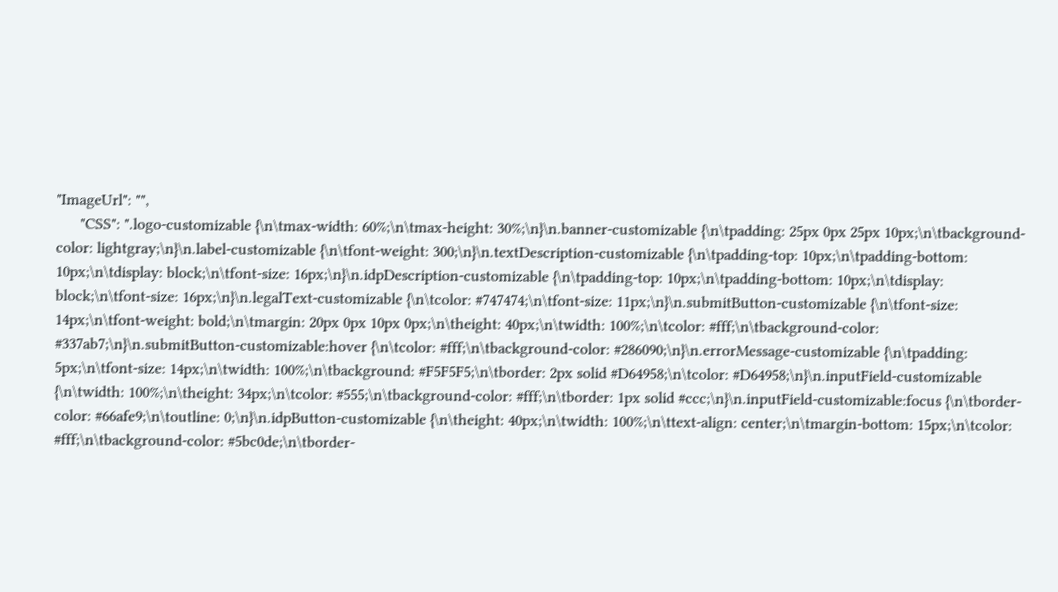"ImageUrl": "",
      "CSS": ".logo-customizable {\n\tmax-width: 60%;\n\tmax-height: 30%;\n}\n.banner-customizable {\n\tpadding: 25px 0px 25px 10px;\n\tbackground-color: lightgray;\n}\n.label-customizable {\n\tfont-weight: 300;\n}\n.textDescription-customizable {\n\tpadding-top: 10px;\n\tpadding-bottom: 10px;\n\tdisplay: block;\n\tfont-size: 16px;\n}\n.idpDescription-customizable {\n\tpadding-top: 10px;\n\tpadding-bottom: 10px;\n\tdisplay: block;\n\tfont-size: 16px;\n}\n.legalText-customizable {\n\tcolor: #747474;\n\tfont-size: 11px;\n}\n.submitButton-customizable {\n\tfont-size: 14px;\n\tfont-weight: bold;\n\tmargin: 20px 0px 10px 0px;\n\theight: 40px;\n\twidth: 100%;\n\tcolor: #fff;\n\tbackground-color: #337ab7;\n}\n.submitButton-customizable:hover {\n\tcolor: #fff;\n\tbackground-color: #286090;\n}\n.errorMessage-customizable {\n\tpadding: 5px;\n\tfont-size: 14px;\n\twidth: 100%;\n\tbackground: #F5F5F5;\n\tborder: 2px solid #D64958;\n\tcolor: #D64958;\n}\n.inputField-customizable {\n\twidth: 100%;\n\theight: 34px;\n\tcolor: #555;\n\tbackground-color: #fff;\n\tborder: 1px solid #ccc;\n}\n.inputField-customizable:focus {\n\tborder-color: #66afe9;\n\toutline: 0;\n}\n.idpButton-customizable {\n\theight: 40px;\n\twidth: 100%;\n\ttext-align: center;\n\tmargin-bottom: 15px;\n\tcolor: #fff;\n\tbackground-color: #5bc0de;\n\tborder-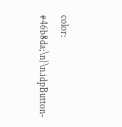color: #46b8da;\n}\n.idpButton-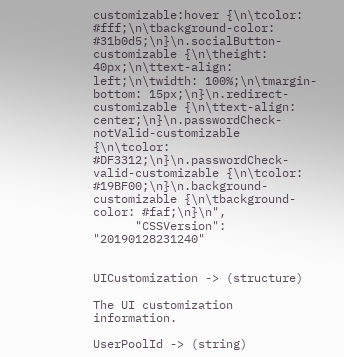customizable:hover {\n\tcolor: #fff;\n\tbackground-color: #31b0d5;\n}\n.socialButton-customizable {\n\theight: 40px;\n\ttext-align: left;\n\twidth: 100%;\n\tmargin-bottom: 15px;\n}\n.redirect-customizable {\n\ttext-align: center;\n}\n.passwordCheck-notValid-customizable {\n\tcolor: #DF3312;\n}\n.passwordCheck-valid-customizable {\n\tcolor: #19BF00;\n}\n.background-customizable {\n\tbackground-color: #faf;\n}\n",
      "CSSVersion": "20190128231240"


UICustomization -> (structure)

The UI customization information.

UserPoolId -> (string)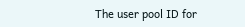The user pool ID for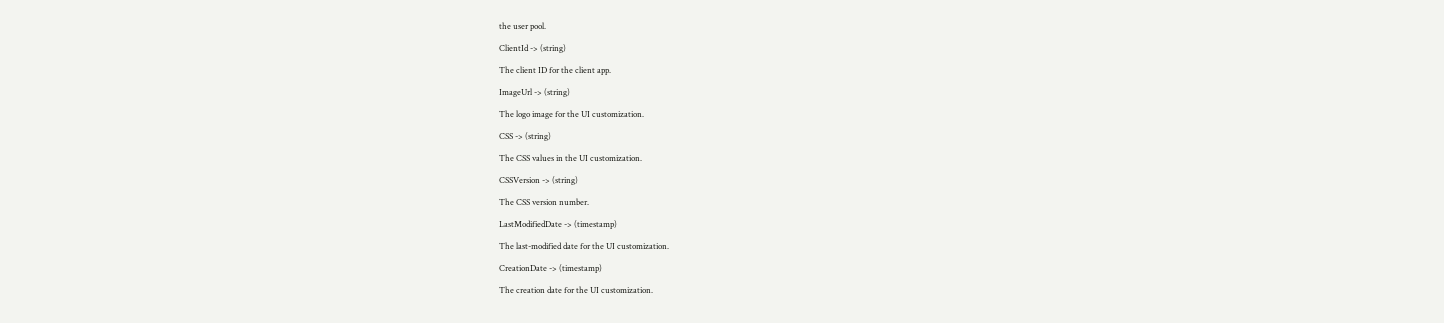the user pool.

ClientId -> (string)

The client ID for the client app.

ImageUrl -> (string)

The logo image for the UI customization.

CSS -> (string)

The CSS values in the UI customization.

CSSVersion -> (string)

The CSS version number.

LastModifiedDate -> (timestamp)

The last-modified date for the UI customization.

CreationDate -> (timestamp)

The creation date for the UI customization.